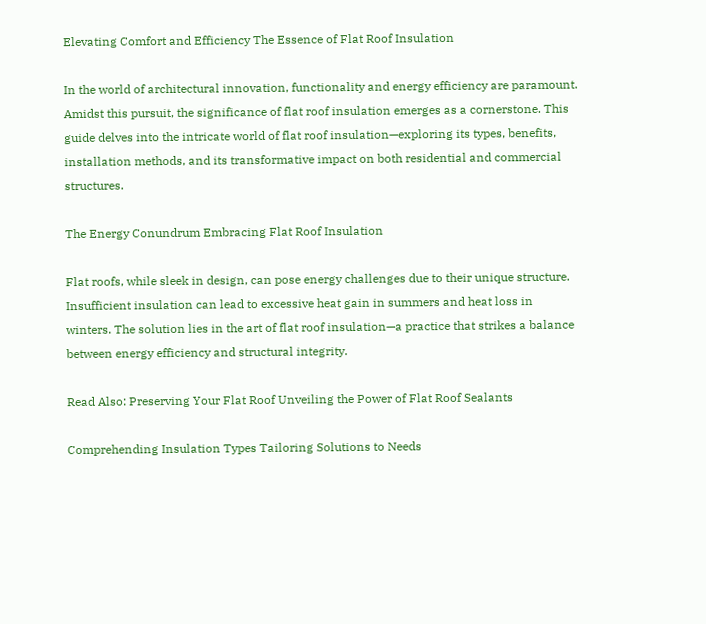Elevating Comfort and Efficiency The Essence of Flat Roof Insulation

In the world of architectural innovation, functionality and energy efficiency are paramount. Amidst this pursuit, the significance of flat roof insulation emerges as a cornerstone. This guide delves into the intricate world of flat roof insulation—exploring its types, benefits, installation methods, and its transformative impact on both residential and commercial structures.

The Energy Conundrum Embracing Flat Roof Insulation

Flat roofs, while sleek in design, can pose energy challenges due to their unique structure. Insufficient insulation can lead to excessive heat gain in summers and heat loss in winters. The solution lies in the art of flat roof insulation—a practice that strikes a balance between energy efficiency and structural integrity.

Read Also: Preserving Your Flat Roof Unveiling the Power of Flat Roof Sealants

Comprehending Insulation Types Tailoring Solutions to Needs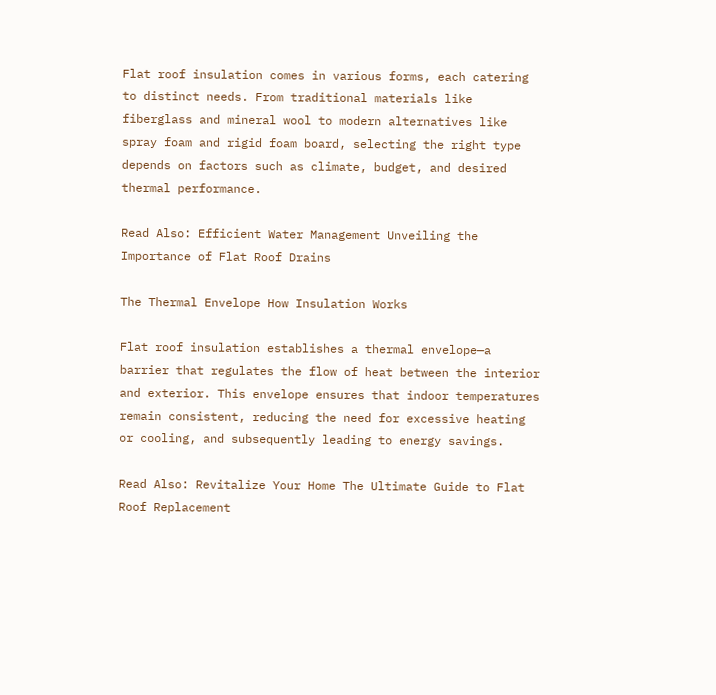Flat roof insulation comes in various forms, each catering to distinct needs. From traditional materials like fiberglass and mineral wool to modern alternatives like spray foam and rigid foam board, selecting the right type depends on factors such as climate, budget, and desired thermal performance.

Read Also: Efficient Water Management Unveiling the Importance of Flat Roof Drains

The Thermal Envelope How Insulation Works

Flat roof insulation establishes a thermal envelope—a barrier that regulates the flow of heat between the interior and exterior. This envelope ensures that indoor temperatures remain consistent, reducing the need for excessive heating or cooling, and subsequently leading to energy savings.

Read Also: Revitalize Your Home The Ultimate Guide to Flat Roof Replacement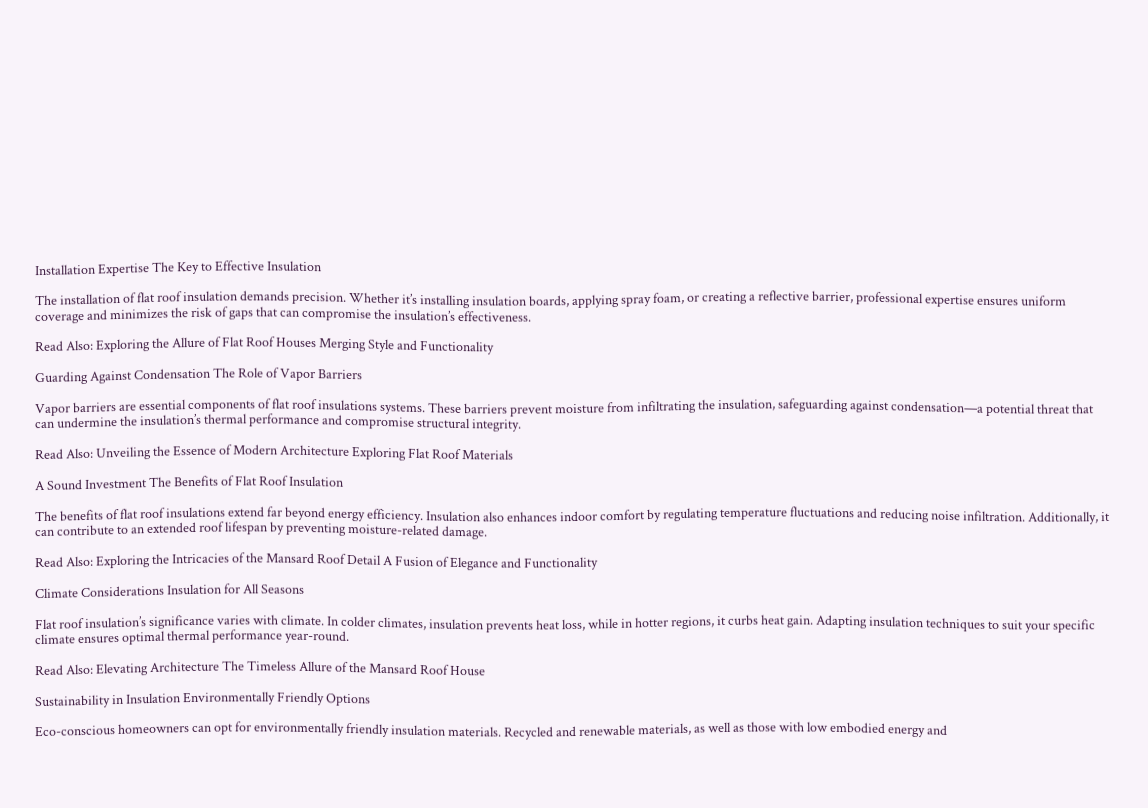Installation Expertise The Key to Effective Insulation

The installation of flat roof insulation demands precision. Whether it’s installing insulation boards, applying spray foam, or creating a reflective barrier, professional expertise ensures uniform coverage and minimizes the risk of gaps that can compromise the insulation’s effectiveness.

Read Also: Exploring the Allure of Flat Roof Houses Merging Style and Functionality

Guarding Against Condensation The Role of Vapor Barriers

Vapor barriers are essential components of flat roof insulations systems. These barriers prevent moisture from infiltrating the insulation, safeguarding against condensation—a potential threat that can undermine the insulation’s thermal performance and compromise structural integrity.

Read Also: Unveiling the Essence of Modern Architecture Exploring Flat Roof Materials

A Sound Investment The Benefits of Flat Roof Insulation

The benefits of flat roof insulations extend far beyond energy efficiency. Insulation also enhances indoor comfort by regulating temperature fluctuations and reducing noise infiltration. Additionally, it can contribute to an extended roof lifespan by preventing moisture-related damage.

Read Also: Exploring the Intricacies of the Mansard Roof Detail A Fusion of Elegance and Functionality

Climate Considerations Insulation for All Seasons

Flat roof insulation’s significance varies with climate. In colder climates, insulation prevents heat loss, while in hotter regions, it curbs heat gain. Adapting insulation techniques to suit your specific climate ensures optimal thermal performance year-round.

Read Also: Elevating Architecture The Timeless Allure of the Mansard Roof House

Sustainability in Insulation Environmentally Friendly Options

Eco-conscious homeowners can opt for environmentally friendly insulation materials. Recycled and renewable materials, as well as those with low embodied energy and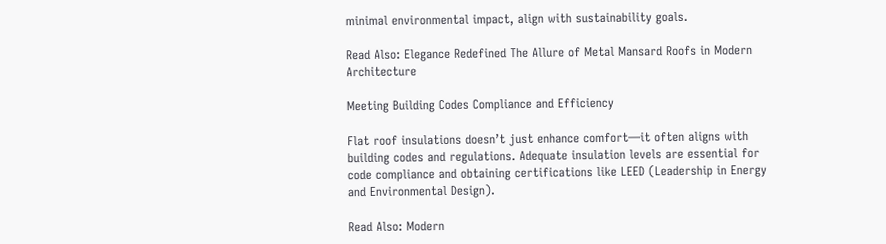minimal environmental impact, align with sustainability goals.

Read Also: Elegance Redefined The Allure of Metal Mansard Roofs in Modern Architecture

Meeting Building Codes Compliance and Efficiency

Flat roof insulations doesn’t just enhance comfort—it often aligns with building codes and regulations. Adequate insulation levels are essential for code compliance and obtaining certifications like LEED (Leadership in Energy and Environmental Design).

Read Also: Modern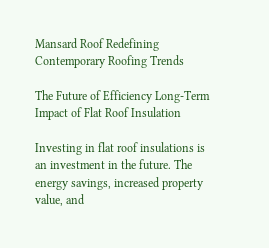Mansard Roof Redefining Contemporary Roofing Trends

The Future of Efficiency Long-Term Impact of Flat Roof Insulation

Investing in flat roof insulations is an investment in the future. The energy savings, increased property value, and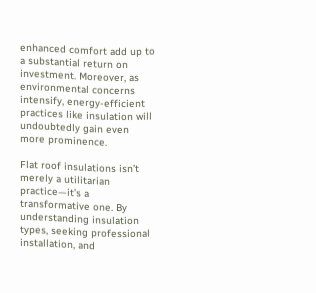enhanced comfort add up to a substantial return on investment. Moreover, as environmental concerns intensify, energy-efficient practices like insulation will undoubtedly gain even more prominence.

Flat roof insulations isn’t merely a utilitarian practice—it’s a transformative one. By understanding insulation types, seeking professional installation, and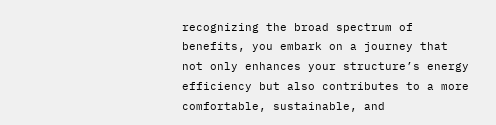recognizing the broad spectrum of benefits, you embark on a journey that not only enhances your structure’s energy efficiency but also contributes to a more comfortable, sustainable, and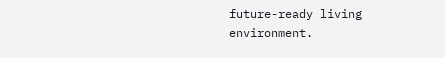future-ready living environment.